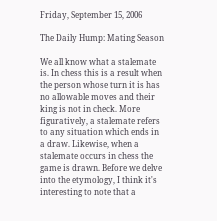Friday, September 15, 2006

The Daily Hump: Mating Season

We all know what a stalemate is. In chess this is a result when the person whose turn it is has no allowable moves and their king is not in check. More figuratively, a stalemate refers to any situation which ends in a draw. Likewise, when a stalemate occurs in chess the game is drawn. Before we delve into the etymology, I think it's interesting to note that a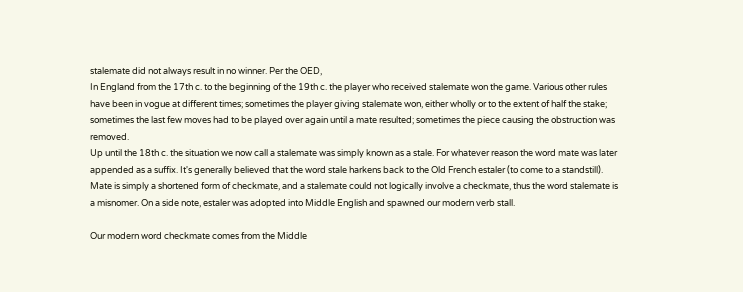stalemate did not always result in no winner. Per the OED,
In England from the 17th c. to the beginning of the 19th c. the player who received stalemate won the game. Various other rules have been in vogue at different times; sometimes the player giving stalemate won, either wholly or to the extent of half the stake; sometimes the last few moves had to be played over again until a mate resulted; sometimes the piece causing the obstruction was removed.
Up until the 18th c. the situation we now call a stalemate was simply known as a stale. For whatever reason the word mate was later appended as a suffix. It's generally believed that the word stale harkens back to the Old French estaler (to come to a standstill). Mate is simply a shortened form of checkmate, and a stalemate could not logically involve a checkmate, thus the word stalemate is a misnomer. On a side note, estaler was adopted into Middle English and spawned our modern verb stall.

Our modern word checkmate comes from the Middle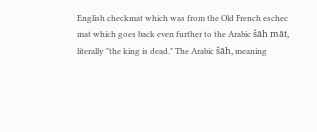English checkmat which was from the Old French eschec mat which goes back even further to the Arabic šāh māt, literally "the king is dead." The Arabic šāh, meaning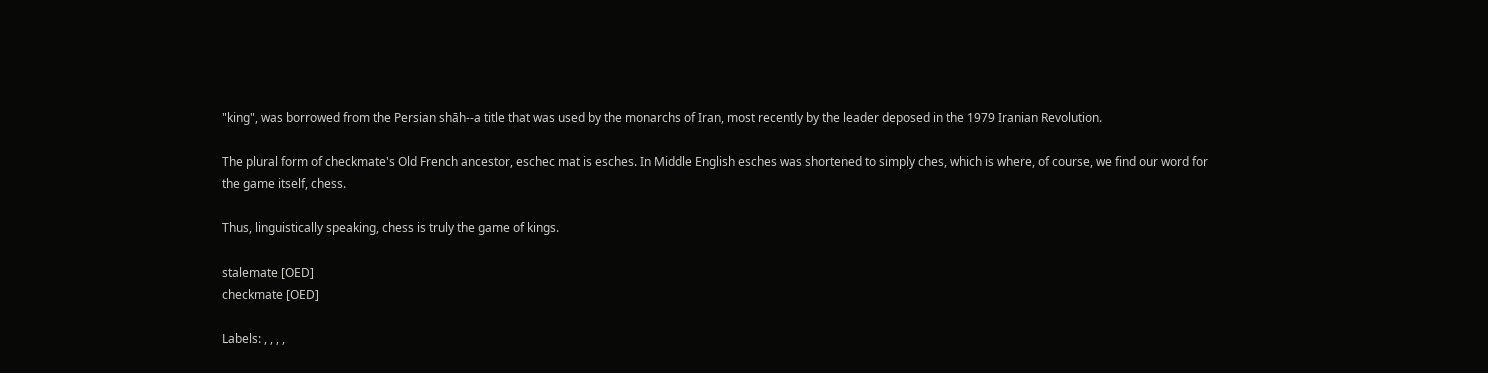"king", was borrowed from the Persian shāh--a title that was used by the monarchs of Iran, most recently by the leader deposed in the 1979 Iranian Revolution.

The plural form of checkmate's Old French ancestor, eschec mat is esches. In Middle English esches was shortened to simply ches, which is where, of course, we find our word for the game itself, chess.

Thus, linguistically speaking, chess is truly the game of kings.

stalemate [OED]
checkmate [OED]

Labels: , , , ,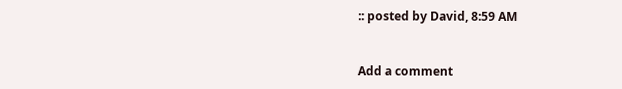:: posted by David, 8:59 AM


Add a comment